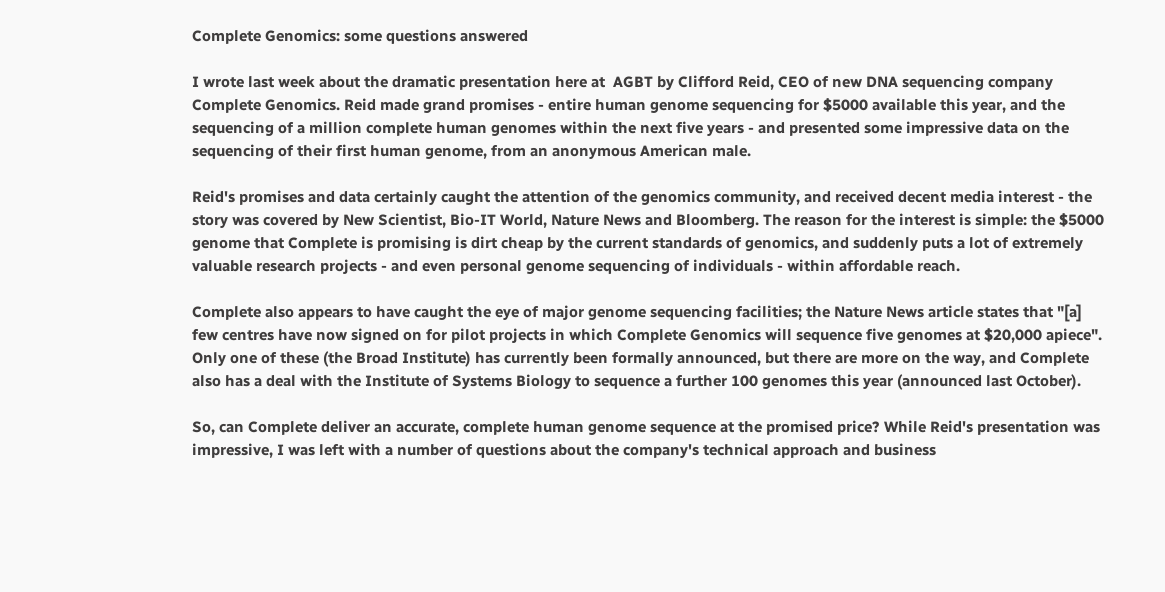Complete Genomics: some questions answered

I wrote last week about the dramatic presentation here at  AGBT by Clifford Reid, CEO of new DNA sequencing company Complete Genomics. Reid made grand promises - entire human genome sequencing for $5000 available this year, and the sequencing of a million complete human genomes within the next five years - and presented some impressive data on the sequencing of their first human genome, from an anonymous American male.

Reid's promises and data certainly caught the attention of the genomics community, and received decent media interest - the story was covered by New Scientist, Bio-IT World, Nature News and Bloomberg. The reason for the interest is simple: the $5000 genome that Complete is promising is dirt cheap by the current standards of genomics, and suddenly puts a lot of extremely valuable research projects - and even personal genome sequencing of individuals - within affordable reach.

Complete also appears to have caught the eye of major genome sequencing facilities; the Nature News article states that "[a] few centres have now signed on for pilot projects in which Complete Genomics will sequence five genomes at $20,000 apiece". Only one of these (the Broad Institute) has currently been formally announced, but there are more on the way, and Complete also has a deal with the Institute of Systems Biology to sequence a further 100 genomes this year (announced last October).

So, can Complete deliver an accurate, complete human genome sequence at the promised price? While Reid's presentation was impressive, I was left with a number of questions about the company's technical approach and business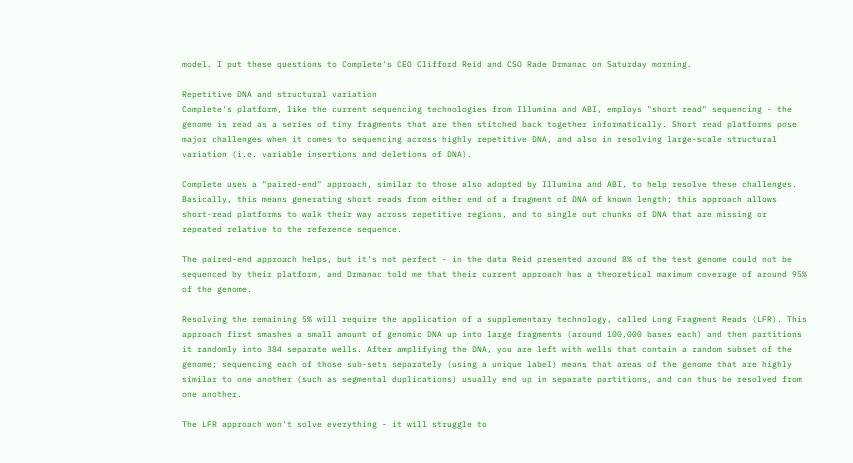model. I put these questions to Complete's CEO Clifford Reid and CSO Rade Drmanac on Saturday morning.

Repetitive DNA and structural variation
Complete's platform, like the current sequencing technologies from Illumina and ABI, employs "short read" sequencing - the genome is read as a series of tiny fragments that are then stitched back together informatically. Short read platforms pose major challenges when it comes to sequencing across highly repetitive DNA, and also in resolving large-scale structural variation (i.e. variable insertions and deletions of DNA).

Complete uses a "paired-end" approach, similar to those also adopted by Illumina and ABI, to help resolve these challenges. Basically, this means generating short reads from either end of a fragment of DNA of known length; this approach allows short-read platforms to walk their way across repetitive regions, and to single out chunks of DNA that are missing or repeated relative to the reference sequence.

The paired-end approach helps, but it's not perfect - in the data Reid presented around 8% of the test genome could not be sequenced by their platform, and Drmanac told me that their current approach has a theoretical maximum coverage of around 95% of the genome.

Resolving the remaining 5% will require the application of a supplementary technology, called Long Fragment Reads (LFR). This approach first smashes a small amount of genomic DNA up into large fragments (around 100,000 bases each) and then partitions it randomly into 384 separate wells. After amplifying the DNA, you are left with wells that contain a random subset of the genome; sequencing each of those sub-sets separately (using a unique label) means that areas of the genome that are highly similar to one another (such as segmental duplications) usually end up in separate partitions, and can thus be resolved from one another.

The LFR approach won't solve everything - it will struggle to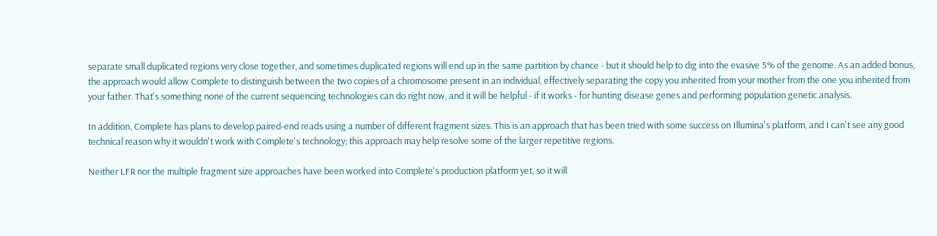separate small duplicated regions very close together, and sometimes duplicated regions will end up in the same partition by chance - but it should help to dig into the evasive 5% of the genome. As an added bonus, the approach would allow Complete to distinguish between the two copies of a chromosome present in an individual, effectively separating the copy you inherited from your mother from the one you inherited from your father. That's something none of the current sequencing technologies can do right now, and it will be helpful - if it works - for hunting disease genes and performing population genetic analysis.

In addition, Complete has plans to develop paired-end reads using a number of different fragment sizes. This is an approach that has been tried with some success on Illumina's platform, and I can't see any good technical reason why it wouldn't work with Complete's technology; this approach may help resolve some of the larger repetitive regions.

Neither LFR nor the multiple fragment size approaches have been worked into Complete's production platform yet, so it will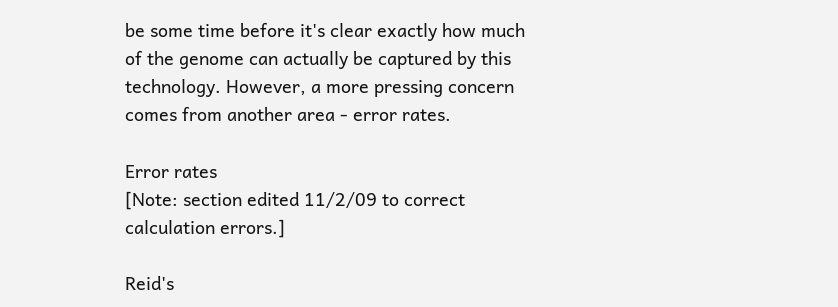be some time before it's clear exactly how much of the genome can actually be captured by this technology. However, a more pressing concern comes from another area - error rates.

Error rates
[Note: section edited 11/2/09 to correct calculation errors.]

Reid's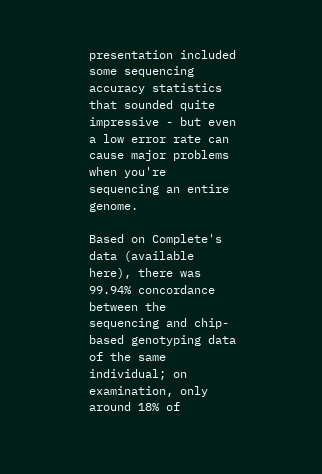presentation included some sequencing accuracy statistics that sounded quite impressive - but even a low error rate can cause major problems when you're sequencing an entire genome.

Based on Complete's data (available here), there was 99.94% concordance between the sequencing and chip-based genotyping data of the same individual; on examination, only around 18% of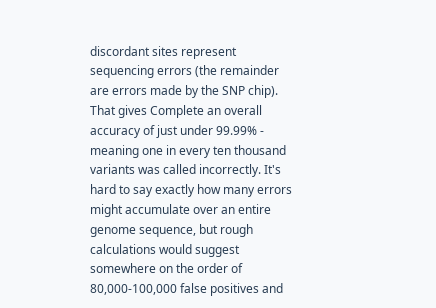discordant sites represent sequencing errors (the remainder are errors made by the SNP chip). That gives Complete an overall accuracy of just under 99.99% - meaning one in every ten thousand variants was called incorrectly. It's hard to say exactly how many errors might accumulate over an entire genome sequence, but rough calculations would suggest somewhere on the order of 80,000-100,000 false positives and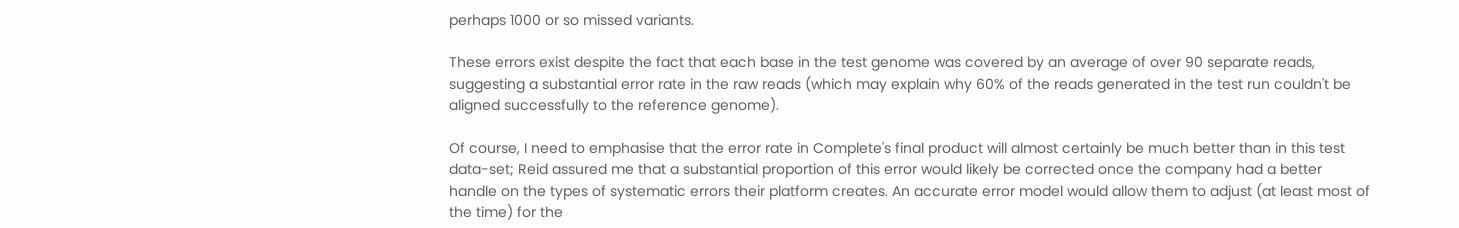perhaps 1000 or so missed variants.

These errors exist despite the fact that each base in the test genome was covered by an average of over 90 separate reads, suggesting a substantial error rate in the raw reads (which may explain why 60% of the reads generated in the test run couldn't be aligned successfully to the reference genome).

Of course, I need to emphasise that the error rate in Complete's final product will almost certainly be much better than in this test data-set; Reid assured me that a substantial proportion of this error would likely be corrected once the company had a better handle on the types of systematic errors their platform creates. An accurate error model would allow them to adjust (at least most of the time) for the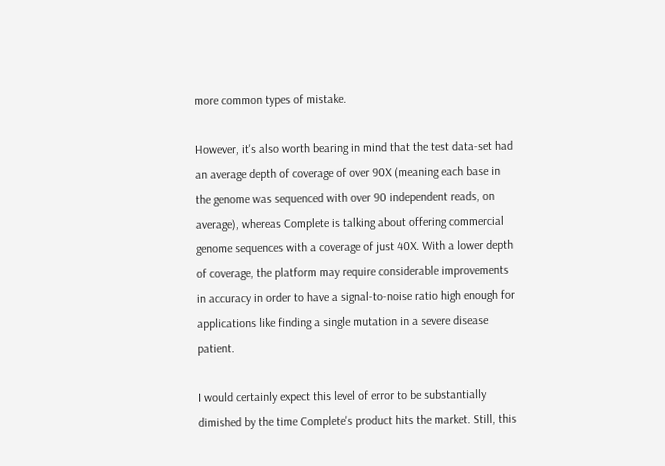more common types of mistake.

However, it's also worth bearing in mind that the test data-set had an average depth of coverage of over 90X (meaning each base in the genome was sequenced with over 90 independent reads, on average), whereas Complete is talking about offering commercial genome sequences with a coverage of just 40X. With a lower depth of coverage, the platform may require considerable improvements in accuracy in order to have a signal-to-noise ratio high enough for applications like finding a single mutation in a severe disease patient.

I would certainly expect this level of error to be substantially dimished by the time Complete's product hits the market. Still, this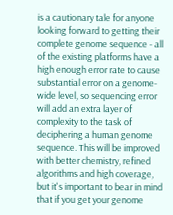is a cautionary tale for anyone looking forward to getting their complete genome sequence - all of the existing platforms have a high enough error rate to cause substantial error on a genome-wide level, so sequencing error will add an extra layer of complexity to the task of deciphering a human genome sequence. This will be improved with better chemistry, refined algorithms and high coverage, but it's important to bear in mind that if you get your genome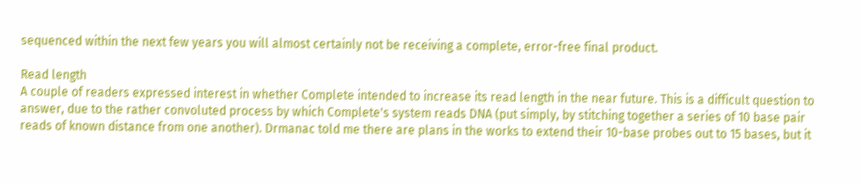sequenced within the next few years you will almost certainly not be receiving a complete, error-free final product.

Read length
A couple of readers expressed interest in whether Complete intended to increase its read length in the near future. This is a difficult question to answer, due to the rather convoluted process by which Complete's system reads DNA (put simply, by stitching together a series of 10 base pair reads of known distance from one another). Drmanac told me there are plans in the works to extend their 10-base probes out to 15 bases, but it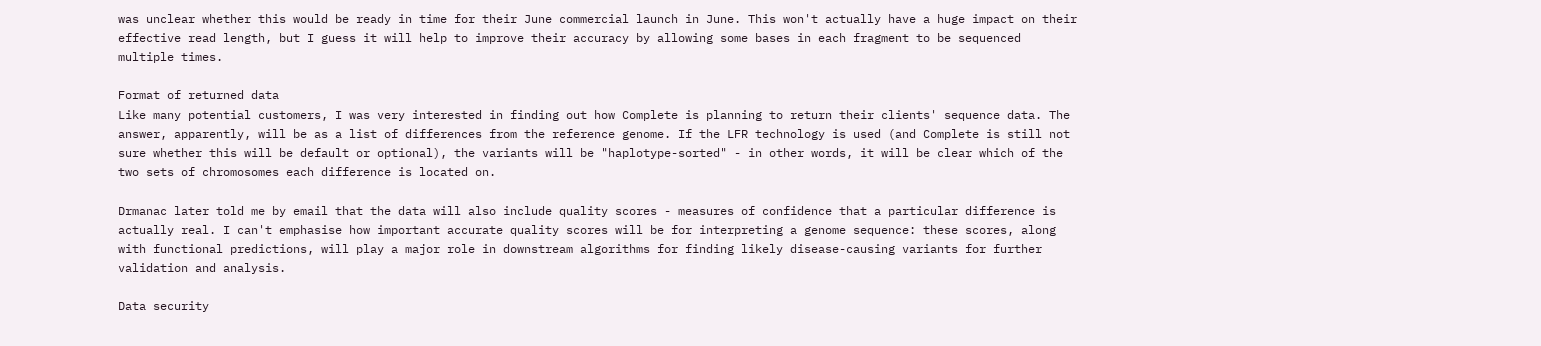was unclear whether this would be ready in time for their June commercial launch in June. This won't actually have a huge impact on their effective read length, but I guess it will help to improve their accuracy by allowing some bases in each fragment to be sequenced multiple times.

Format of returned data
Like many potential customers, I was very interested in finding out how Complete is planning to return their clients' sequence data. The answer, apparently, will be as a list of differences from the reference genome. If the LFR technology is used (and Complete is still not sure whether this will be default or optional), the variants will be "haplotype-sorted" - in other words, it will be clear which of the two sets of chromosomes each difference is located on.

Drmanac later told me by email that the data will also include quality scores - measures of confidence that a particular difference is actually real. I can't emphasise how important accurate quality scores will be for interpreting a genome sequence: these scores, along with functional predictions, will play a major role in downstream algorithms for finding likely disease-causing variants for further validation and analysis.

Data security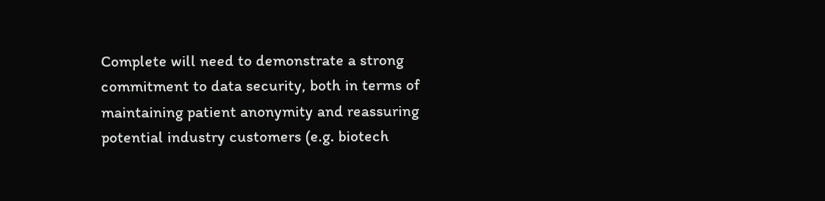Complete will need to demonstrate a strong commitment to data security, both in terms of maintaining patient anonymity and reassuring potential industry customers (e.g. biotech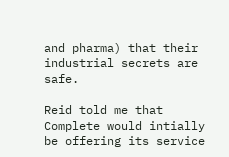and pharma) that their industrial secrets are safe.

Reid told me that Complete would intially be offering its service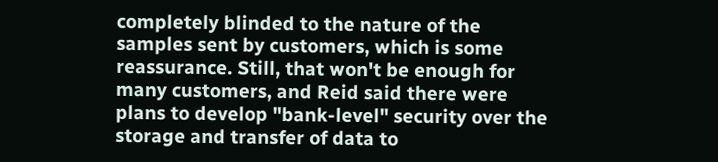completely blinded to the nature of the samples sent by customers, which is some reassurance. Still, that won't be enough for many customers, and Reid said there were plans to develop "bank-level" security over the storage and transfer of data to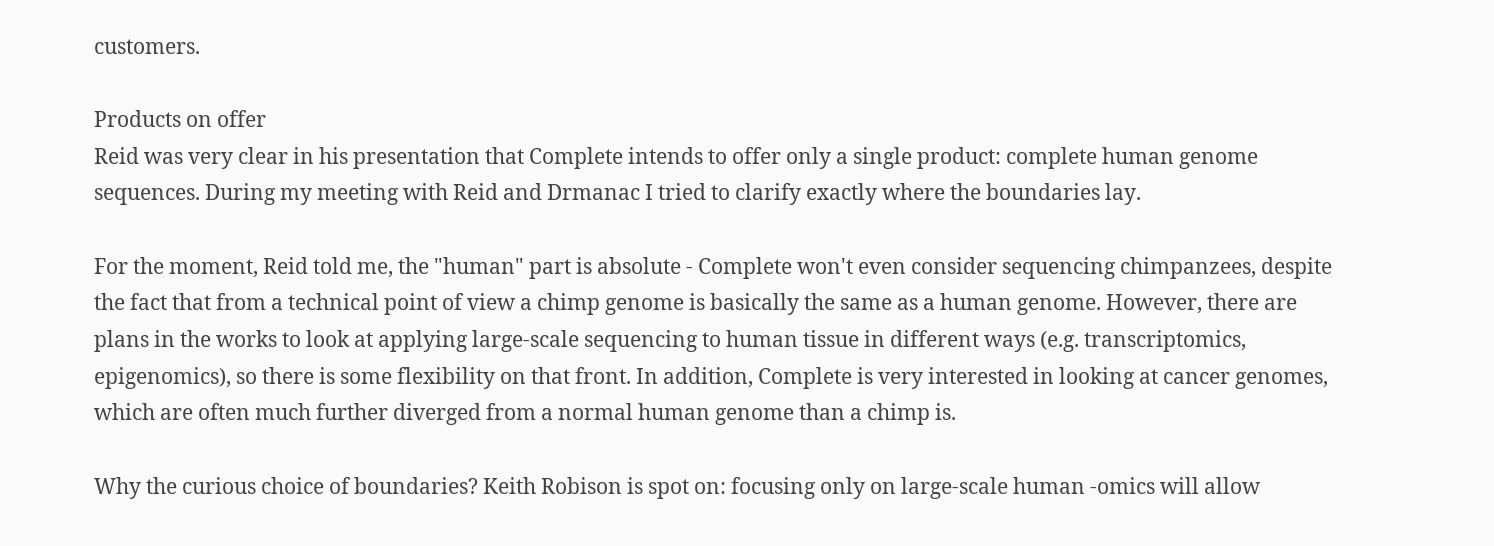customers.

Products on offer
Reid was very clear in his presentation that Complete intends to offer only a single product: complete human genome sequences. During my meeting with Reid and Drmanac I tried to clarify exactly where the boundaries lay.

For the moment, Reid told me, the "human" part is absolute - Complete won't even consider sequencing chimpanzees, despite the fact that from a technical point of view a chimp genome is basically the same as a human genome. However, there are plans in the works to look at applying large-scale sequencing to human tissue in different ways (e.g. transcriptomics, epigenomics), so there is some flexibility on that front. In addition, Complete is very interested in looking at cancer genomes, which are often much further diverged from a normal human genome than a chimp is.

Why the curious choice of boundaries? Keith Robison is spot on: focusing only on large-scale human -omics will allow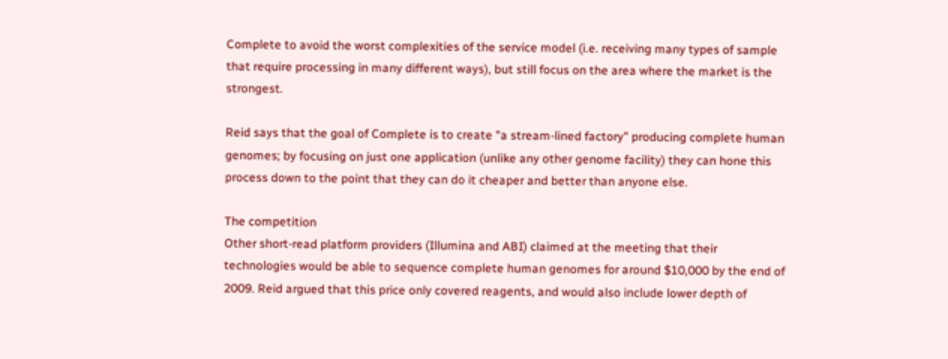Complete to avoid the worst complexities of the service model (i.e. receiving many types of sample that require processing in many different ways), but still focus on the area where the market is the strongest.

Reid says that the goal of Complete is to create "a stream-lined factory" producing complete human genomes; by focusing on just one application (unlike any other genome facility) they can hone this process down to the point that they can do it cheaper and better than anyone else.

The competition
Other short-read platform providers (Illumina and ABI) claimed at the meeting that their technologies would be able to sequence complete human genomes for around $10,000 by the end of 2009. Reid argued that this price only covered reagents, and would also include lower depth of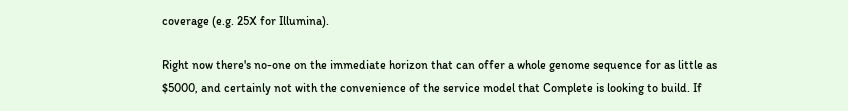coverage (e.g. 25X for Illumina).

Right now there's no-one on the immediate horizon that can offer a whole genome sequence for as little as $5000, and certainly not with the convenience of the service model that Complete is looking to build. If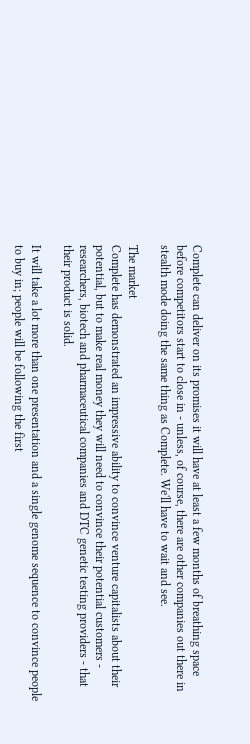Complete can deliver on its promises it will have at least a few months of breathing space before competitors start to close in - unless, of course, there are other companies out there in stealth mode doing the same thing as Complete. We'll have to wait and see.

The market
Complete has demonstrated an impressive ability to convince venture capitalists about their potential, but to make real money they will need to convince their potential customers - researchers, biotech and pharmaceutical companies and DTC genetic testing providers - that their product is solid.

It will take a lot more than one presentation and a single genome sequence to convince people to buy in; people will be following the first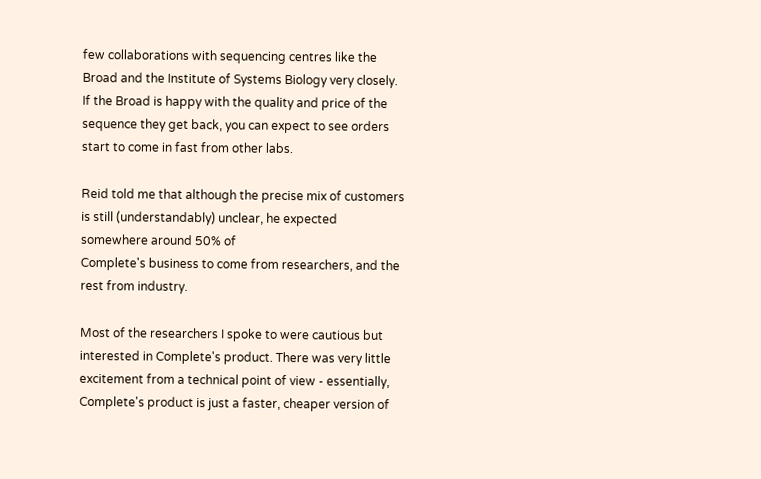few collaborations with sequencing centres like the Broad and the Institute of Systems Biology very closely.  If the Broad is happy with the quality and price of the sequence they get back, you can expect to see orders start to come in fast from other labs.

Reid told me that although the precise mix of customers is still (understandably) unclear, he expected somewhere around 50% of
Complete's business to come from researchers, and the rest from industry.

Most of the researchers I spoke to were cautious but interested in Complete's product. There was very little excitement from a technical point of view - essentially, Complete's product is just a faster, cheaper version of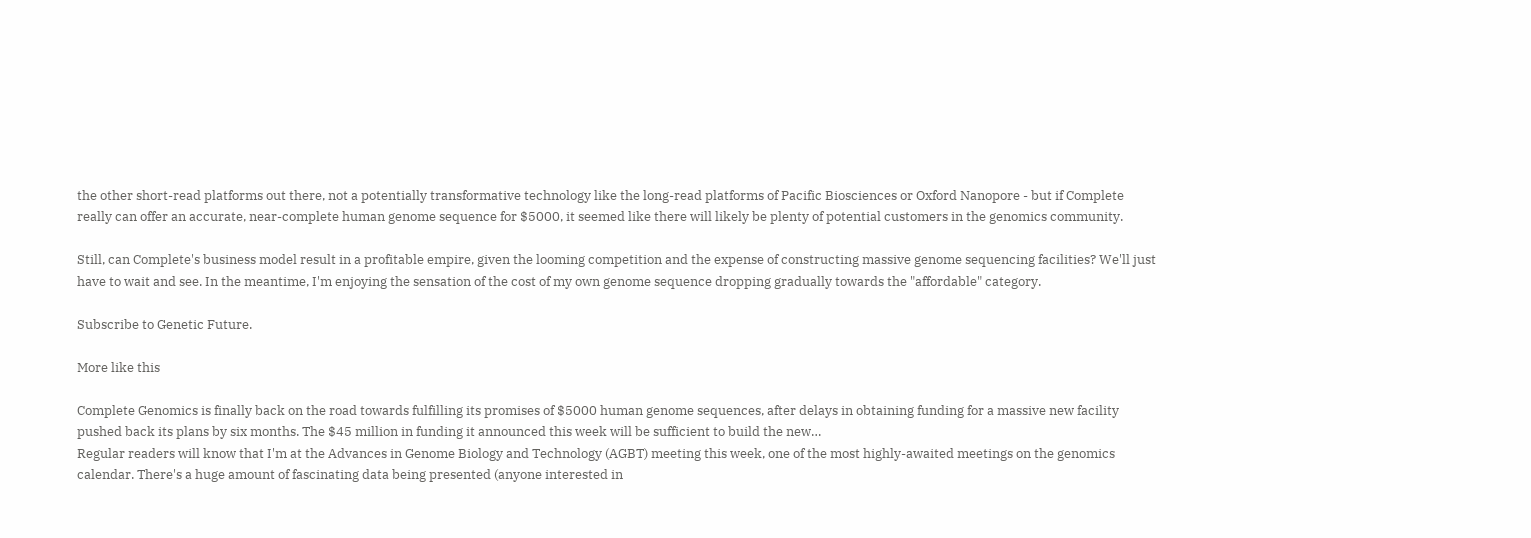the other short-read platforms out there, not a potentially transformative technology like the long-read platforms of Pacific Biosciences or Oxford Nanopore - but if Complete really can offer an accurate, near-complete human genome sequence for $5000, it seemed like there will likely be plenty of potential customers in the genomics community.

Still, can Complete's business model result in a profitable empire, given the looming competition and the expense of constructing massive genome sequencing facilities? We'll just have to wait and see. In the meantime, I'm enjoying the sensation of the cost of my own genome sequence dropping gradually towards the "affordable" category.

Subscribe to Genetic Future.

More like this

Complete Genomics is finally back on the road towards fulfilling its promises of $5000 human genome sequences, after delays in obtaining funding for a massive new facility pushed back its plans by six months. The $45 million in funding it announced this week will be sufficient to build the new…
Regular readers will know that I'm at the Advances in Genome Biology and Technology (AGBT) meeting this week, one of the most highly-awaited meetings on the genomics calendar. There's a huge amount of fascinating data being presented (anyone interested in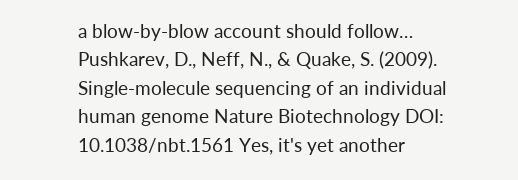a blow-by-blow account should follow…
Pushkarev, D., Neff, N., & Quake, S. (2009). Single-molecule sequencing of an individual human genome Nature Biotechnology DOI: 10.1038/nbt.1561 Yes, it's yet another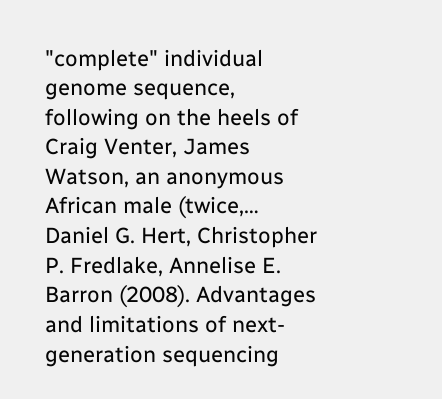"complete" individual genome sequence, following on the heels of Craig Venter, James Watson, an anonymous African male (twice,…
Daniel G. Hert, Christopher P. Fredlake, Annelise E. Barron (2008). Advantages and limitations of next-generation sequencing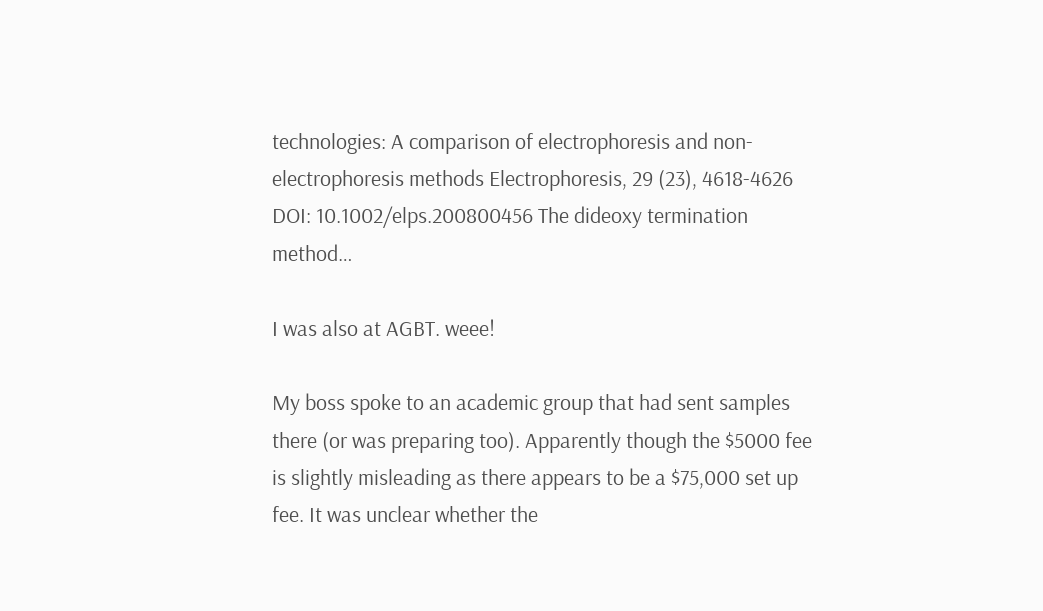technologies: A comparison of electrophoresis and non-electrophoresis methods Electrophoresis, 29 (23), 4618-4626 DOI: 10.1002/elps.200800456 The dideoxy termination method…

I was also at AGBT. weee!

My boss spoke to an academic group that had sent samples there (or was preparing too). Apparently though the $5000 fee is slightly misleading as there appears to be a $75,000 set up fee. It was unclear whether the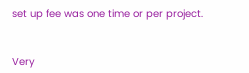set up fee was one time or per project.


Very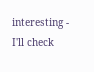interesting - I'll check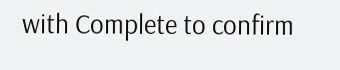with Complete to confirm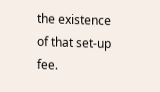the existence of that set-up fee.